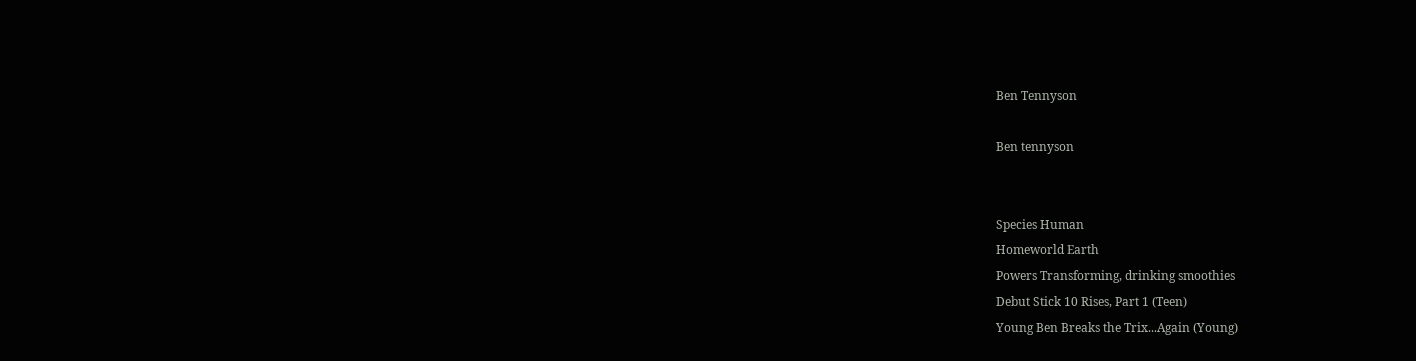Ben Tennyson

Ben tennyson


Species Human
Homeworld Earth
Powers Transforming, drinking smoothies
Debut Stick 10 Rises, Part 1 (Teen)
Young Ben Breaks the Trix...Again (Young)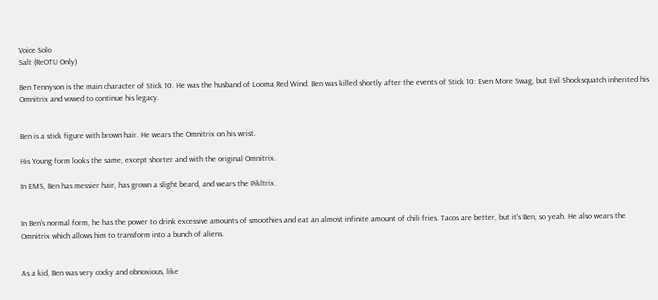Voice Solo
Salt (ReOTU Only)

Ben Tennyson is the main character of Stick 10. He was the husband of Looma Red Wind. Ben was killed shortly after the events of Stick 10: Even More Swag, but Evil Shocksquatch inherited his Omnitrix and vowed to continue his legacy.


Ben is a stick figure with brown hair. He wears the Omnitrix on his wrist.

His Young form looks the same, except shorter and with the original Omnitrix.

In EMS, Ben has messier hair, has grown a slight beard, and wears the Pikltrix.


In Ben's normal form, he has the power to drink excessive amounts of smoothies and eat an almost infinite amount of chili fries. Tacos are better, but it's Ben, so yeah. He also wears the Omnitrix which allows him to transform into a bunch of aliens.


As a kid, Ben was very cocky and obnoxious, like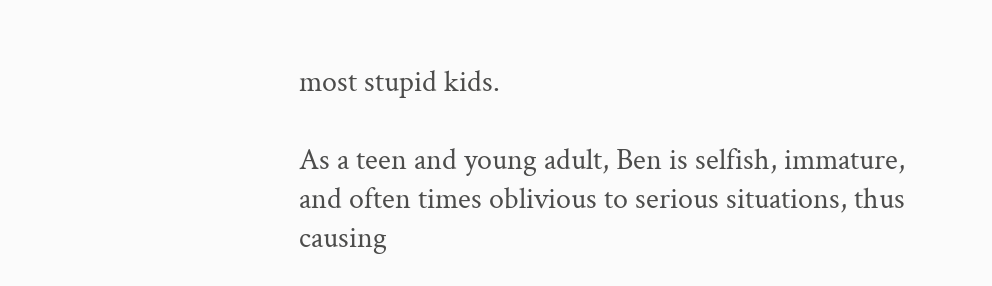most stupid kids.

As a teen and young adult, Ben is selfish, immature, and often times oblivious to serious situations, thus causing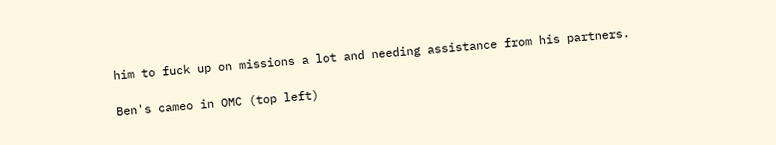him to fuck up on missions a lot and needing assistance from his partners.

Ben's cameo in OMC (top left)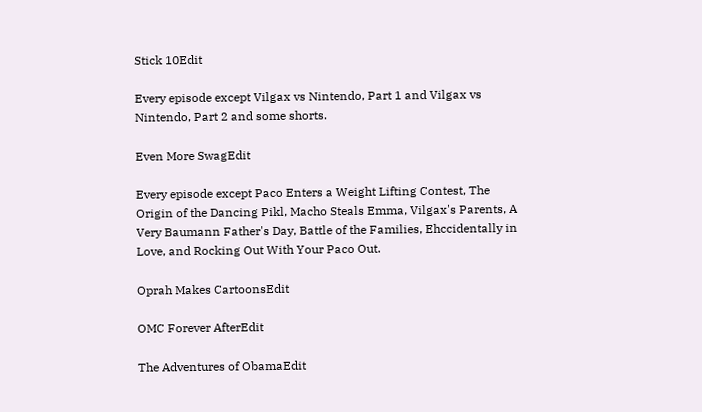Stick 10Edit

Every episode except Vilgax vs Nintendo, Part 1 and Vilgax vs Nintendo, Part 2 and some shorts.

Even More SwagEdit

Every episode except Paco Enters a Weight Lifting Contest, The Origin of the Dancing Pikl, Macho Steals Emma, Vilgax's Parents, A Very Baumann Father's Day, Battle of the Families, Ehccidentally in Love, and Rocking Out With Your Paco Out.

Oprah Makes CartoonsEdit

OMC Forever AfterEdit

The Adventures of ObamaEdit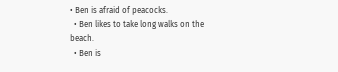• Ben is afraid of peacocks.
  • Ben likes to take long walks on the beach.
  • Ben is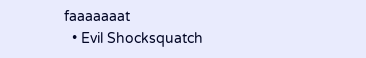faaaaaaat
  • Evil Shocksquatch